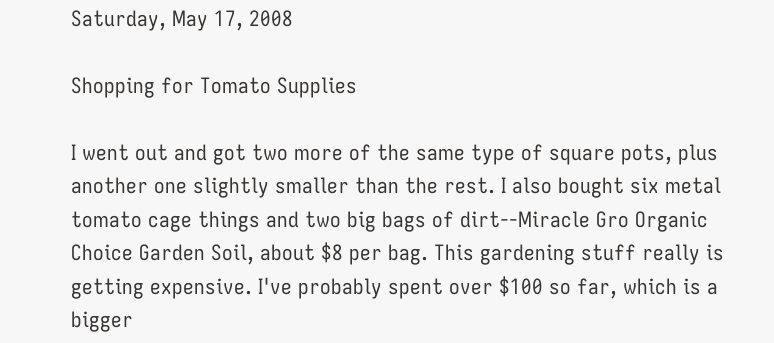Saturday, May 17, 2008

Shopping for Tomato Supplies

I went out and got two more of the same type of square pots, plus another one slightly smaller than the rest. I also bought six metal tomato cage things and two big bags of dirt--Miracle Gro Organic Choice Garden Soil, about $8 per bag. This gardening stuff really is getting expensive. I've probably spent over $100 so far, which is a bigger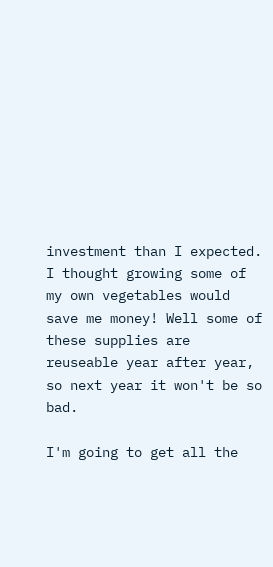investment than I expected. I thought growing some of my own vegetables would save me money! Well some of these supplies are reuseable year after year, so next year it won't be so bad.

I'm going to get all the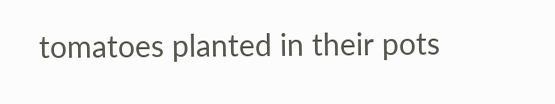tomatoes planted in their pots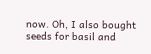now. Oh, I also bought seeds for basil and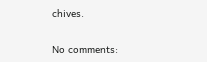chives.

No comments: